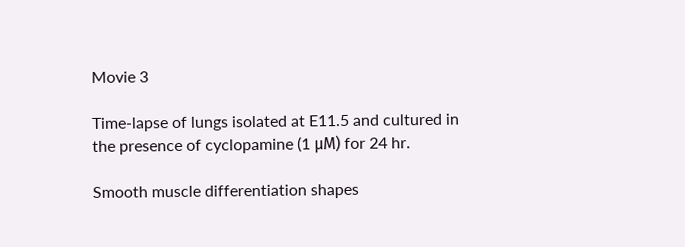Movie 3

Time-lapse of lungs isolated at E11.5 and cultured in the presence of cyclopamine (1 μM) for 24 hr.

Smooth muscle differentiation shapes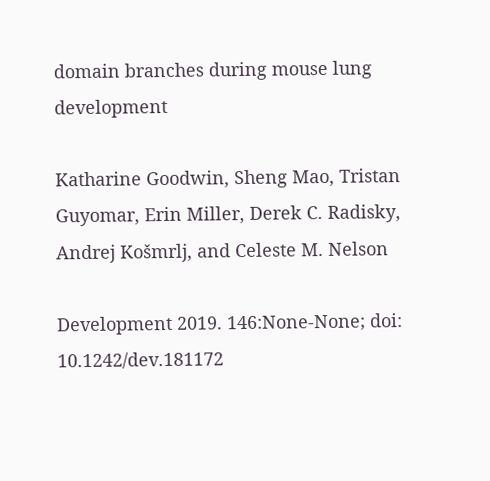domain branches during mouse lung development

Katharine Goodwin, Sheng Mao, Tristan Guyomar, Erin Miller, Derek C. Radisky, Andrej Košmrlj, and Celeste M. Nelson

Development 2019. 146:None-None; doi: 10.1242/dev.181172